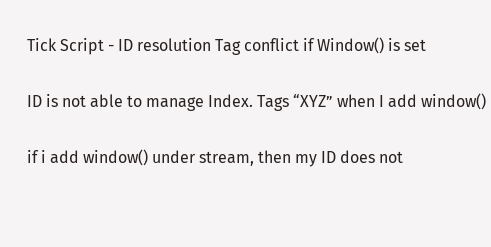Tick Script - ID resolution Tag conflict if Window() is set

ID is not able to manage Index. Tags “XYZ” when I add window()

if i add window() under stream, then my ID does not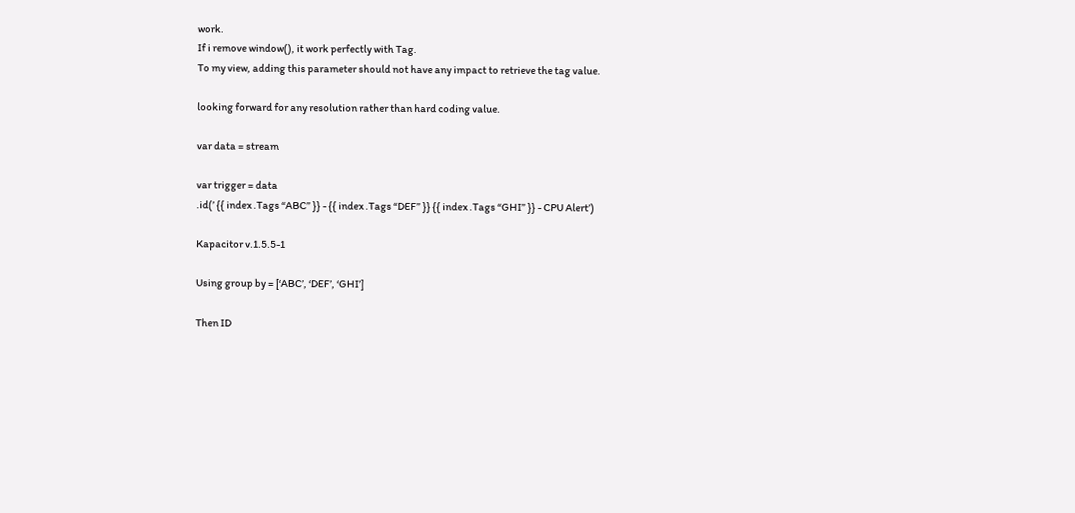work.
If i remove window(), it work perfectly with Tag.
To my view, adding this parameter should not have any impact to retrieve the tag value.

looking forward for any resolution rather than hard coding value.

var data = stream

var trigger = data
.id(’ {{ index .Tags “ABC” }} - {{ index .Tags “DEF” }} {{ index .Tags “GHI” }} - CPU Alert’)

Kapacitor v.1.5.5-1

Using group by = [‘ABC’, ‘DEF’, ‘GHI’]

Then ID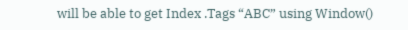will be able to get Index .Tags “ABC” using Window()